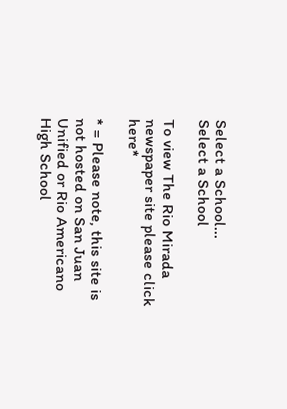Select a School...
Select a School

To view The Rio Mirada newspaper site please click here*

* = Please note, this site is not hosted on San Juan Unified or Rio Americano High School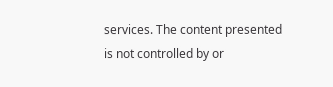services. The content presented is not controlled by or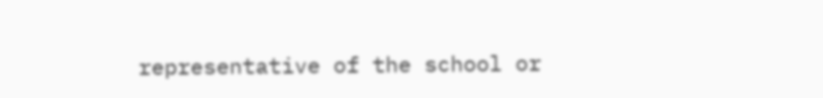representative of the school or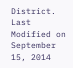District.
Last Modified on September 15, 2014